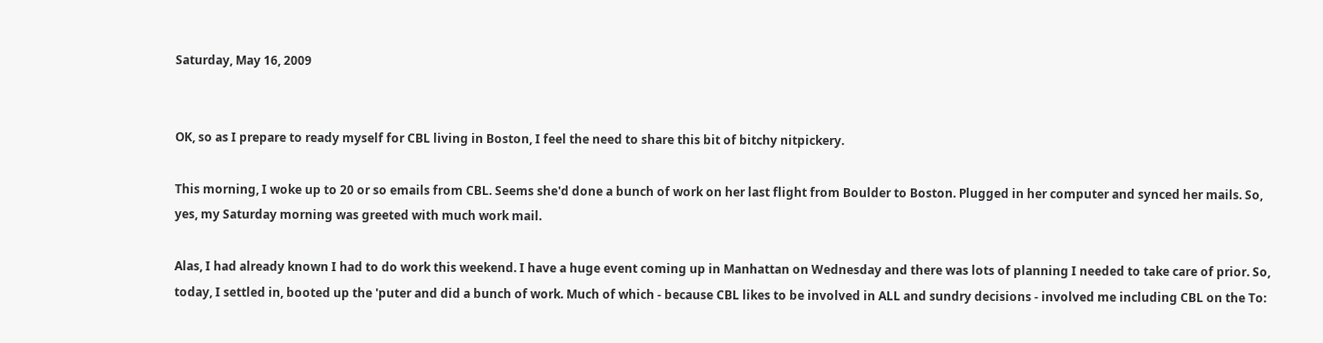Saturday, May 16, 2009


OK, so as I prepare to ready myself for CBL living in Boston, I feel the need to share this bit of bitchy nitpickery.

This morning, I woke up to 20 or so emails from CBL. Seems she'd done a bunch of work on her last flight from Boulder to Boston. Plugged in her computer and synced her mails. So, yes, my Saturday morning was greeted with much work mail.

Alas, I had already known I had to do work this weekend. I have a huge event coming up in Manhattan on Wednesday and there was lots of planning I needed to take care of prior. So, today, I settled in, booted up the 'puter and did a bunch of work. Much of which - because CBL likes to be involved in ALL and sundry decisions - involved me including CBL on the To: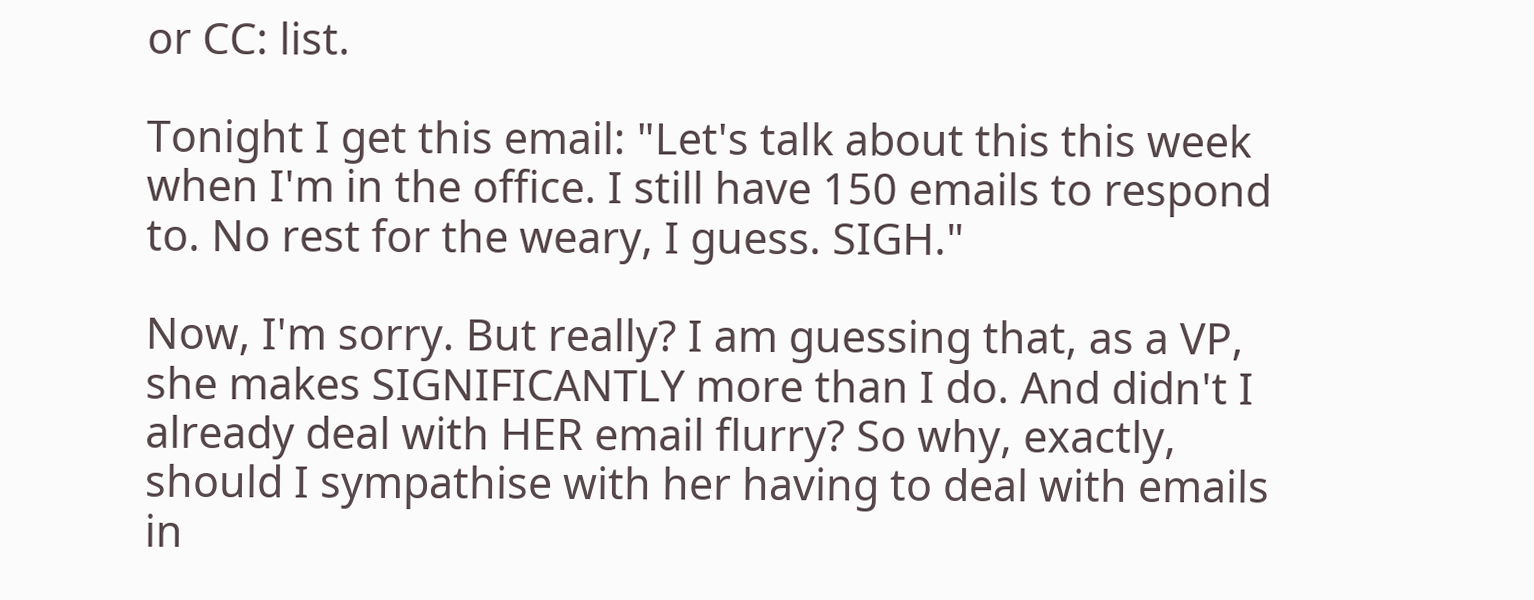or CC: list.

Tonight I get this email: "Let's talk about this this week when I'm in the office. I still have 150 emails to respond to. No rest for the weary, I guess. SIGH."

Now, I'm sorry. But really? I am guessing that, as a VP, she makes SIGNIFICANTLY more than I do. And didn't I already deal with HER email flurry? So why, exactly, should I sympathise with her having to deal with emails in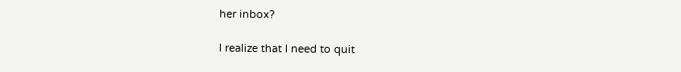her inbox?

I realize that I need to quit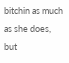bitchin as much as she does, but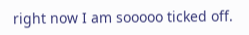right now I am sooooo ticked off.